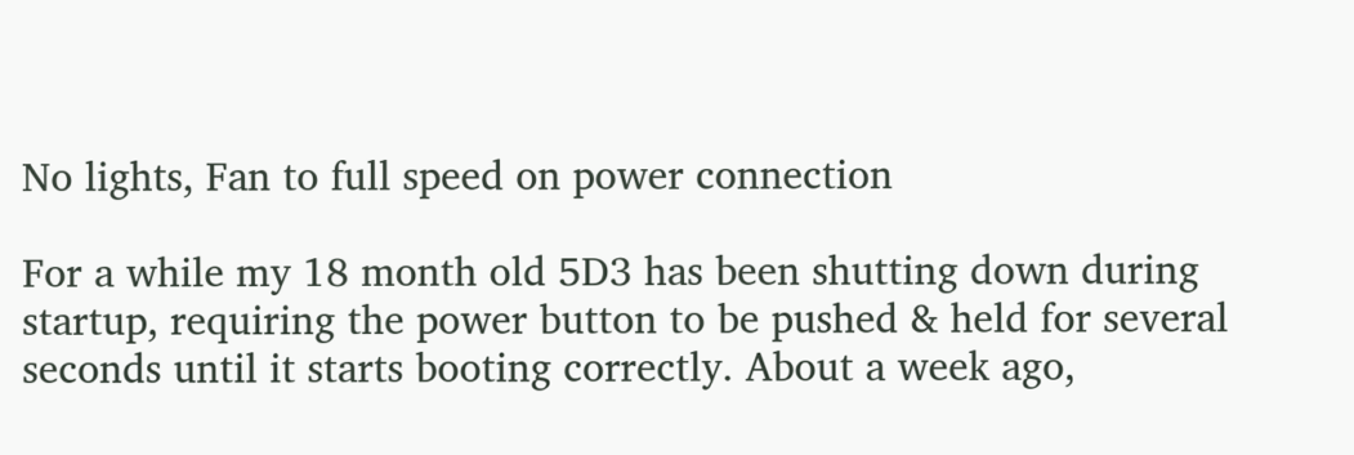No lights, Fan to full speed on power connection

For a while my 18 month old 5D3 has been shutting down during startup, requiring the power button to be pushed & held for several seconds until it starts booting correctly. About a week ago,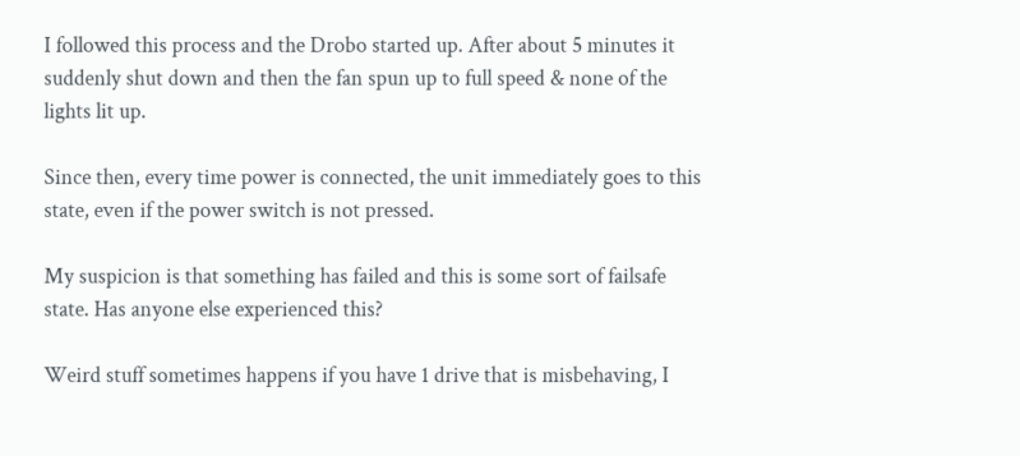I followed this process and the Drobo started up. After about 5 minutes it suddenly shut down and then the fan spun up to full speed & none of the lights lit up.

Since then, every time power is connected, the unit immediately goes to this state, even if the power switch is not pressed.

My suspicion is that something has failed and this is some sort of failsafe state. Has anyone else experienced this?

Weird stuff sometimes happens if you have 1 drive that is misbehaving, I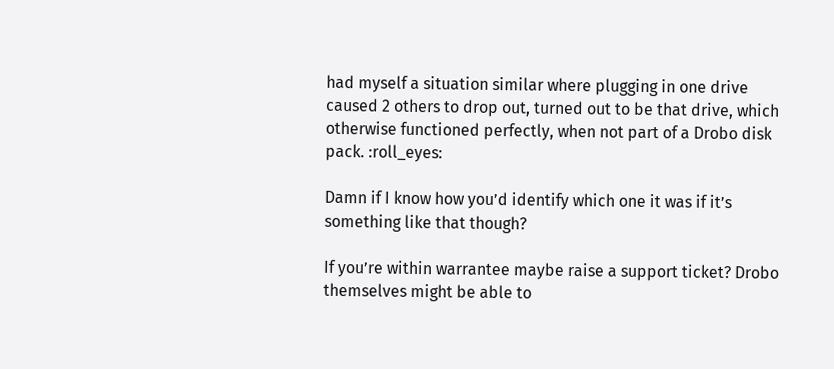had myself a situation similar where plugging in one drive caused 2 others to drop out, turned out to be that drive, which otherwise functioned perfectly, when not part of a Drobo disk pack. :roll_eyes:

Damn if I know how you’d identify which one it was if it’s something like that though?

If you’re within warrantee maybe raise a support ticket? Drobo themselves might be able to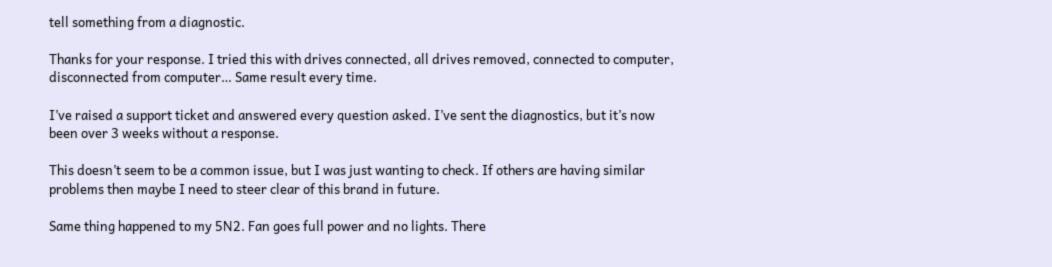tell something from a diagnostic.

Thanks for your response. I tried this with drives connected, all drives removed, connected to computer, disconnected from computer… Same result every time.

I’ve raised a support ticket and answered every question asked. I’ve sent the diagnostics, but it’s now been over 3 weeks without a response.

This doesn’t seem to be a common issue, but I was just wanting to check. If others are having similar problems then maybe I need to steer clear of this brand in future.

Same thing happened to my 5N2. Fan goes full power and no lights. There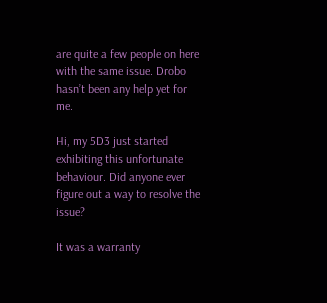are quite a few people on here with the same issue. Drobo hasn’t been any help yet for me.

Hi, my 5D3 just started exhibiting this unfortunate behaviour. Did anyone ever figure out a way to resolve the issue?

It was a warranty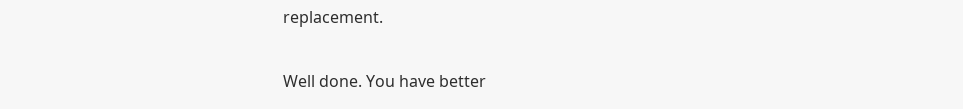replacement.

Well done. You have better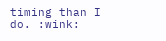timing than I do. :wink: